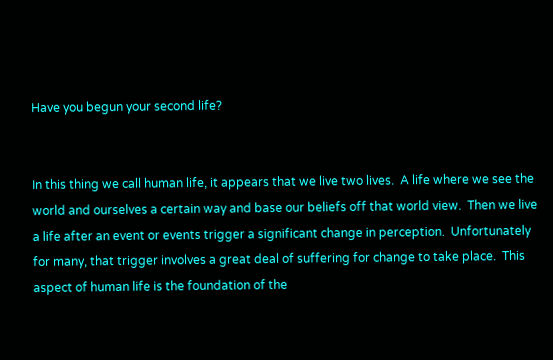Have you begun your second life?


In this thing we call human life, it appears that we live two lives.  A life where we see the world and ourselves a certain way and base our beliefs off that world view.  Then we live a life after an event or events trigger a significant change in perception.  Unfortunately for many, that trigger involves a great deal of suffering for change to take place.  This aspect of human life is the foundation of the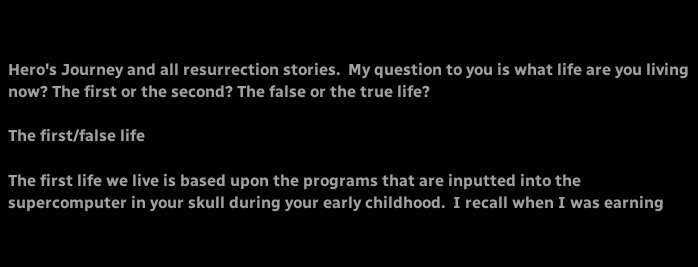Hero's Journey and all resurrection stories.  My question to you is what life are you living now? The first or the second? The false or the true life?

The first/false life

The first life we live is based upon the programs that are inputted into the supercomputer in your skull during your early childhood.  I recall when I was earning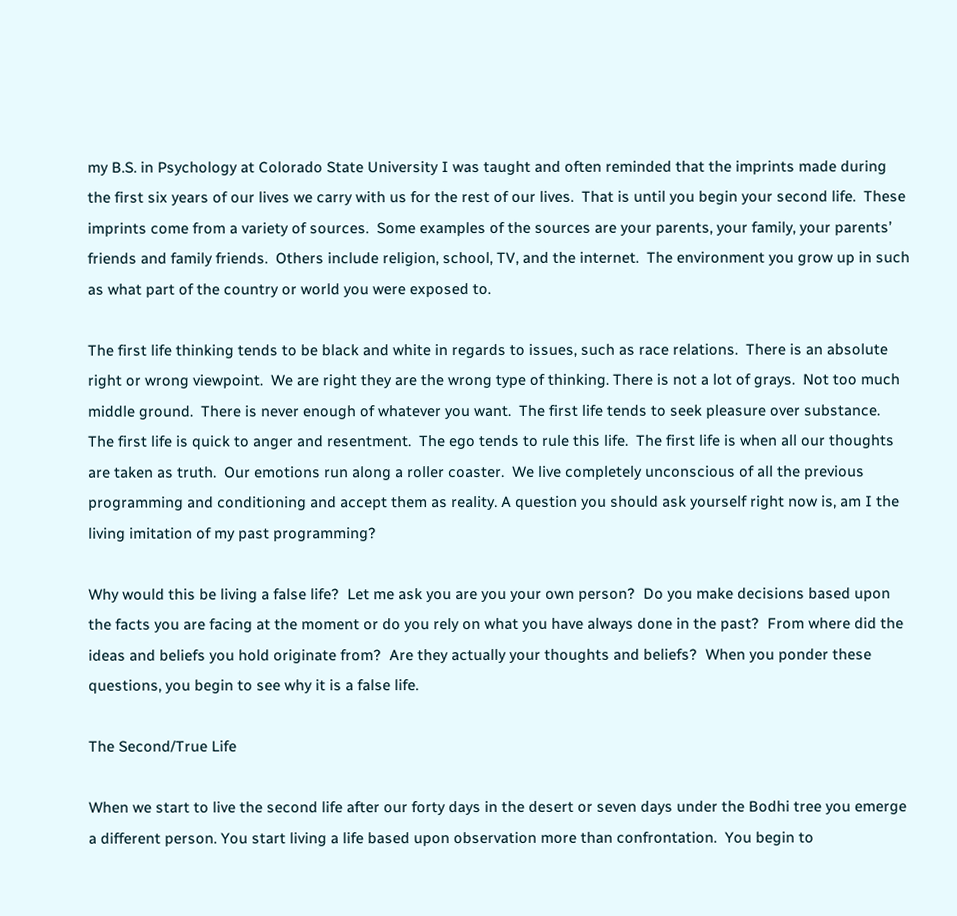my B.S. in Psychology at Colorado State University I was taught and often reminded that the imprints made during the first six years of our lives we carry with us for the rest of our lives.  That is until you begin your second life.  These imprints come from a variety of sources.  Some examples of the sources are your parents, your family, your parents’ friends and family friends.  Others include religion, school, TV, and the internet.  The environment you grow up in such as what part of the country or world you were exposed to.

The first life thinking tends to be black and white in regards to issues, such as race relations.  There is an absolute right or wrong viewpoint.  We are right they are the wrong type of thinking. There is not a lot of grays.  Not too much middle ground.  There is never enough of whatever you want.  The first life tends to seek pleasure over substance.  The first life is quick to anger and resentment.  The ego tends to rule this life.  The first life is when all our thoughts are taken as truth.  Our emotions run along a roller coaster.  We live completely unconscious of all the previous programming and conditioning and accept them as reality. A question you should ask yourself right now is, am I the living imitation of my past programming?

Why would this be living a false life?  Let me ask you are you your own person?  Do you make decisions based upon the facts you are facing at the moment or do you rely on what you have always done in the past?  From where did the ideas and beliefs you hold originate from?  Are they actually your thoughts and beliefs?  When you ponder these questions, you begin to see why it is a false life.

The Second/True Life

When we start to live the second life after our forty days in the desert or seven days under the Bodhi tree you emerge a different person. You start living a life based upon observation more than confrontation.  You begin to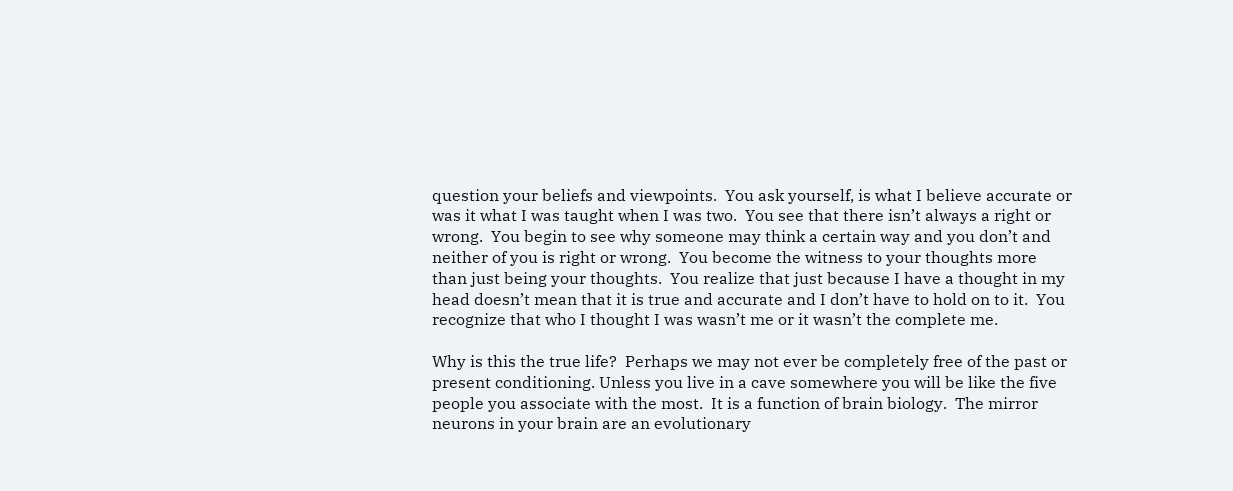question your beliefs and viewpoints.  You ask yourself, is what I believe accurate or was it what I was taught when I was two.  You see that there isn’t always a right or wrong.  You begin to see why someone may think a certain way and you don’t and neither of you is right or wrong.  You become the witness to your thoughts more than just being your thoughts.  You realize that just because I have a thought in my head doesn’t mean that it is true and accurate and I don’t have to hold on to it.  You recognize that who I thought I was wasn’t me or it wasn’t the complete me.

Why is this the true life?  Perhaps we may not ever be completely free of the past or present conditioning. Unless you live in a cave somewhere you will be like the five people you associate with the most.  It is a function of brain biology.  The mirror neurons in your brain are an evolutionary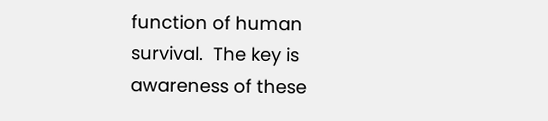function of human survival.  The key is awareness of these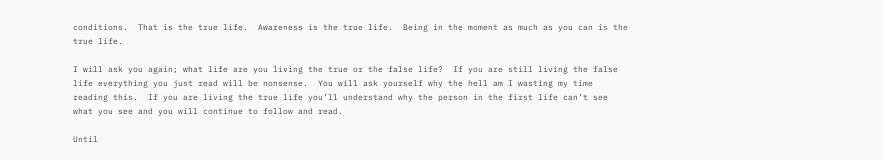conditions.  That is the true life.  Awareness is the true life.  Being in the moment as much as you can is the true life.

I will ask you again; what life are you living the true or the false life?  If you are still living the false life everything you just read will be nonsense.  You will ask yourself why the hell am I wasting my time reading this.  If you are living the true life you’ll understand why the person in the first life can’t see what you see and you will continue to follow and read.

Until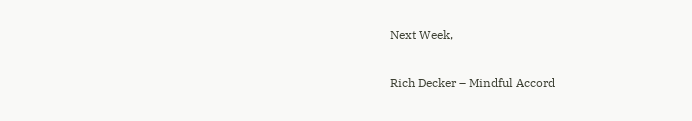Next Week,

Rich Decker – Mindful Accord